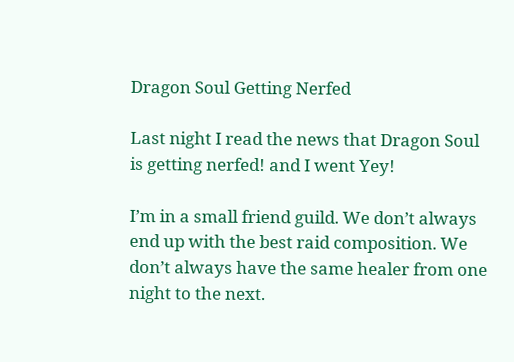Dragon Soul Getting Nerfed

Last night I read the news that Dragon Soul is getting nerfed! and I went Yey!

I’m in a small friend guild. We don’t always end up with the best raid composition. We don’t always have the same healer from one night to the next.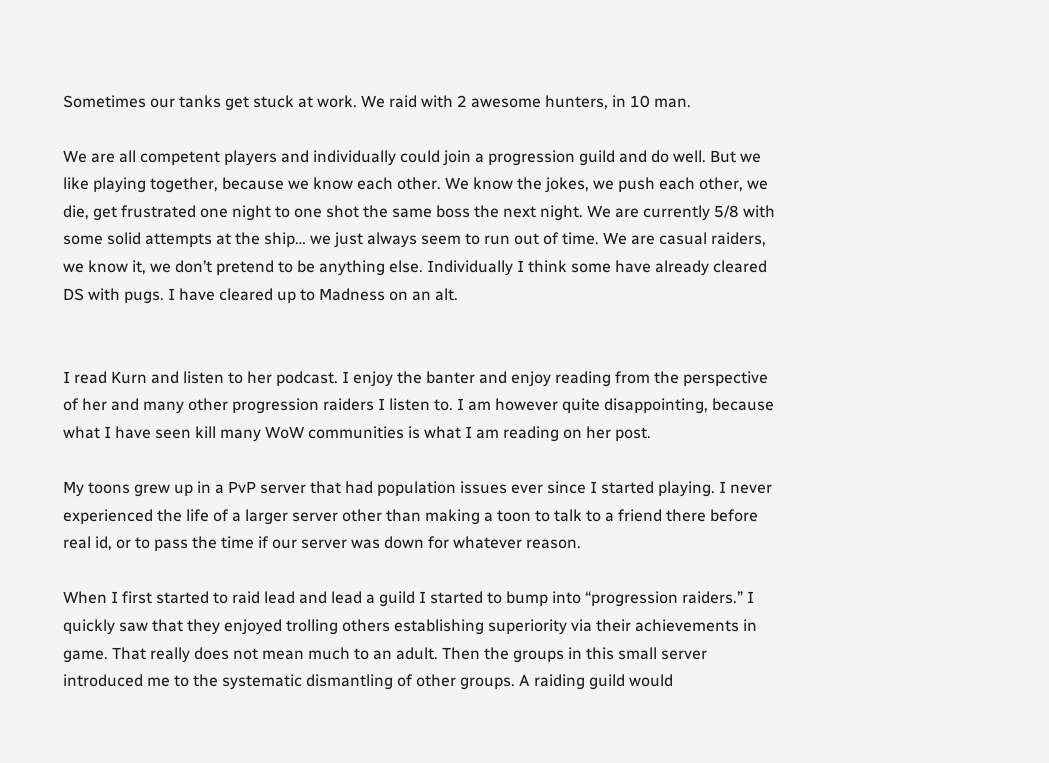Sometimes our tanks get stuck at work. We raid with 2 awesome hunters, in 10 man.

We are all competent players and individually could join a progression guild and do well. But we like playing together, because we know each other. We know the jokes, we push each other, we die, get frustrated one night to one shot the same boss the next night. We are currently 5/8 with some solid attempts at the ship… we just always seem to run out of time. We are casual raiders, we know it, we don’t pretend to be anything else. Individually I think some have already cleared DS with pugs. I have cleared up to Madness on an alt.


I read Kurn and listen to her podcast. I enjoy the banter and enjoy reading from the perspective of her and many other progression raiders I listen to. I am however quite disappointing, because what I have seen kill many WoW communities is what I am reading on her post.

My toons grew up in a PvP server that had population issues ever since I started playing. I never experienced the life of a larger server other than making a toon to talk to a friend there before real id, or to pass the time if our server was down for whatever reason.

When I first started to raid lead and lead a guild I started to bump into “progression raiders.” I quickly saw that they enjoyed trolling others establishing superiority via their achievements in game. That really does not mean much to an adult. Then the groups in this small server introduced me to the systematic dismantling of other groups. A raiding guild would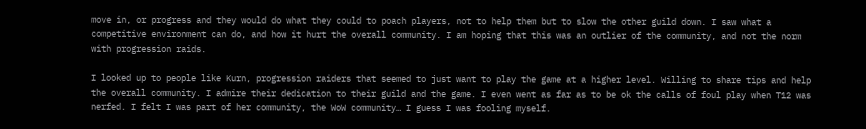move in, or progress and they would do what they could to poach players, not to help them but to slow the other guild down. I saw what a competitive environment can do, and how it hurt the overall community. I am hoping that this was an outlier of the community, and not the norm with progression raids.

I looked up to people like Kurn, progression raiders that seemed to just want to play the game at a higher level. Willing to share tips and help the overall community. I admire their dedication to their guild and the game. I even went as far as to be ok the calls of foul play when T12 was nerfed. I felt I was part of her community, the WoW community… I guess I was fooling myself.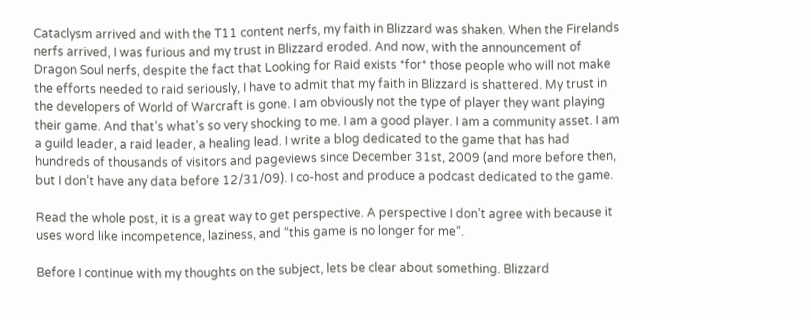Cataclysm arrived and with the T11 content nerfs, my faith in Blizzard was shaken. When the Firelands nerfs arrived, I was furious and my trust in Blizzard eroded. And now, with the announcement of Dragon Soul nerfs, despite the fact that Looking for Raid exists *for* those people who will not make the efforts needed to raid seriously, I have to admit that my faith in Blizzard is shattered. My trust in the developers of World of Warcraft is gone. I am obviously not the type of player they want playing their game. And that’s what’s so very shocking to me. I am a good player. I am a community asset. I am a guild leader, a raid leader, a healing lead. I write a blog dedicated to the game that has had hundreds of thousands of visitors and pageviews since December 31st, 2009 (and more before then, but I don’t have any data before 12/31/09). I co-host and produce a podcast dedicated to the game.

Read the whole post, it is a great way to get perspective. A perspective I don’t agree with because it uses word like incompetence, laziness, and “this game is no longer for me“.

Before I continue with my thoughts on the subject, lets be clear about something. Blizzard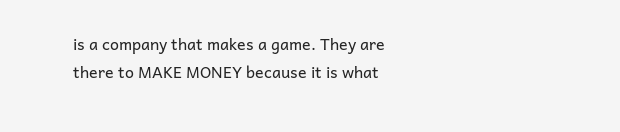is a company that makes a game. They are there to MAKE MONEY because it is what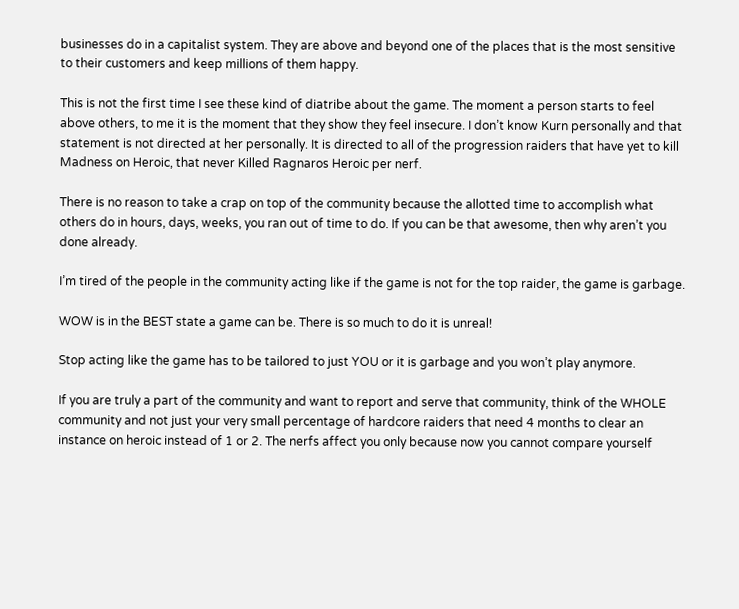businesses do in a capitalist system. They are above and beyond one of the places that is the most sensitive to their customers and keep millions of them happy.

This is not the first time I see these kind of diatribe about the game. The moment a person starts to feel above others, to me it is the moment that they show they feel insecure. I don’t know Kurn personally and that statement is not directed at her personally. It is directed to all of the progression raiders that have yet to kill Madness on Heroic, that never Killed Ragnaros Heroic per nerf.

There is no reason to take a crap on top of the community because the allotted time to accomplish what others do in hours, days, weeks, you ran out of time to do. If you can be that awesome, then why aren’t you done already.

I’m tired of the people in the community acting like if the game is not for the top raider, the game is garbage.

WOW is in the BEST state a game can be. There is so much to do it is unreal!

Stop acting like the game has to be tailored to just YOU or it is garbage and you won’t play anymore.

If you are truly a part of the community and want to report and serve that community, think of the WHOLE community and not just your very small percentage of hardcore raiders that need 4 months to clear an instance on heroic instead of 1 or 2. The nerfs affect you only because now you cannot compare yourself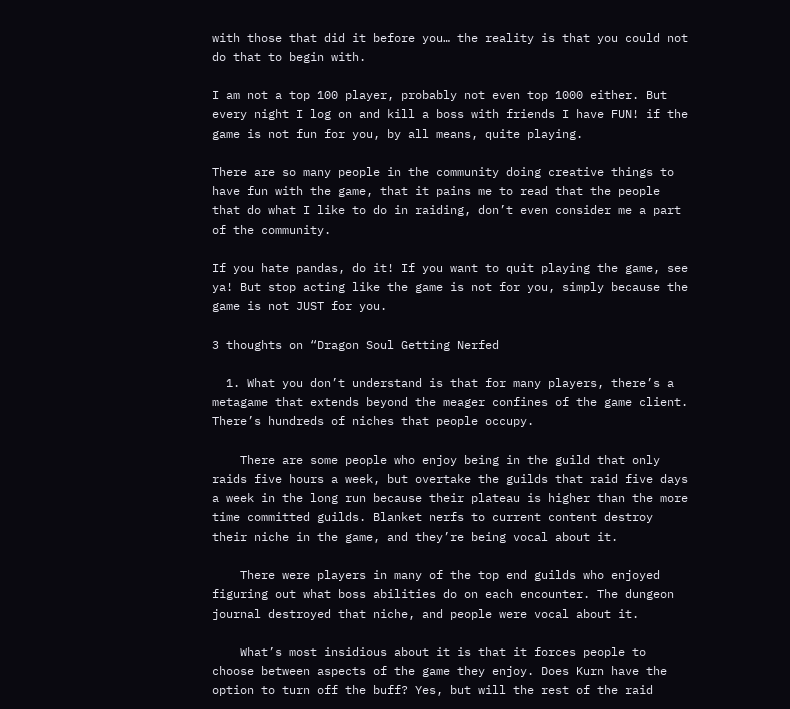with those that did it before you… the reality is that you could not do that to begin with.

I am not a top 100 player, probably not even top 1000 either. But every night I log on and kill a boss with friends I have FUN! if the game is not fun for you, by all means, quite playing.

There are so many people in the community doing creative things to have fun with the game, that it pains me to read that the people that do what I like to do in raiding, don’t even consider me a part of the community.

If you hate pandas, do it! If you want to quit playing the game, see ya! But stop acting like the game is not for you, simply because the game is not JUST for you.

3 thoughts on “Dragon Soul Getting Nerfed

  1. What you don’t understand is that for many players, there’s a metagame that extends beyond the meager confines of the game client. There’s hundreds of niches that people occupy.

    There are some people who enjoy being in the guild that only raids five hours a week, but overtake the guilds that raid five days a week in the long run because their plateau is higher than the more time committed guilds. Blanket nerfs to current content destroy their niche in the game, and they’re being vocal about it.

    There were players in many of the top end guilds who enjoyed figuring out what boss abilities do on each encounter. The dungeon journal destroyed that niche, and people were vocal about it.

    What’s most insidious about it is that it forces people to choose between aspects of the game they enjoy. Does Kurn have the option to turn off the buff? Yes, but will the rest of the raid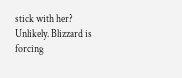stick with her? Unlikely. Blizzard is forcing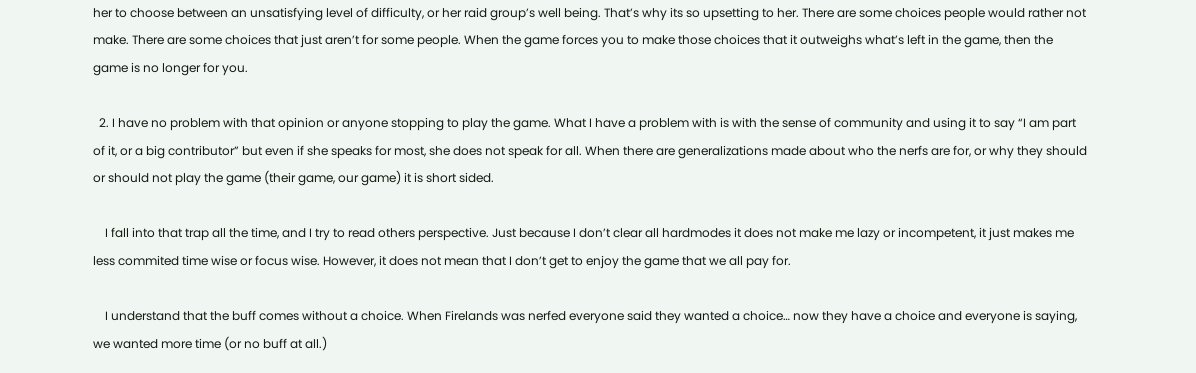her to choose between an unsatisfying level of difficulty, or her raid group’s well being. That’s why its so upsetting to her. There are some choices people would rather not make. There are some choices that just aren’t for some people. When the game forces you to make those choices that it outweighs what’s left in the game, then the game is no longer for you.

  2. I have no problem with that opinion or anyone stopping to play the game. What I have a problem with is with the sense of community and using it to say “I am part of it, or a big contributor” but even if she speaks for most, she does not speak for all. When there are generalizations made about who the nerfs are for, or why they should or should not play the game (their game, our game) it is short sided.

    I fall into that trap all the time, and I try to read others perspective. Just because I don’t clear all hardmodes it does not make me lazy or incompetent, it just makes me less commited time wise or focus wise. However, it does not mean that I don’t get to enjoy the game that we all pay for.

    I understand that the buff comes without a choice. When Firelands was nerfed everyone said they wanted a choice… now they have a choice and everyone is saying, we wanted more time (or no buff at all.)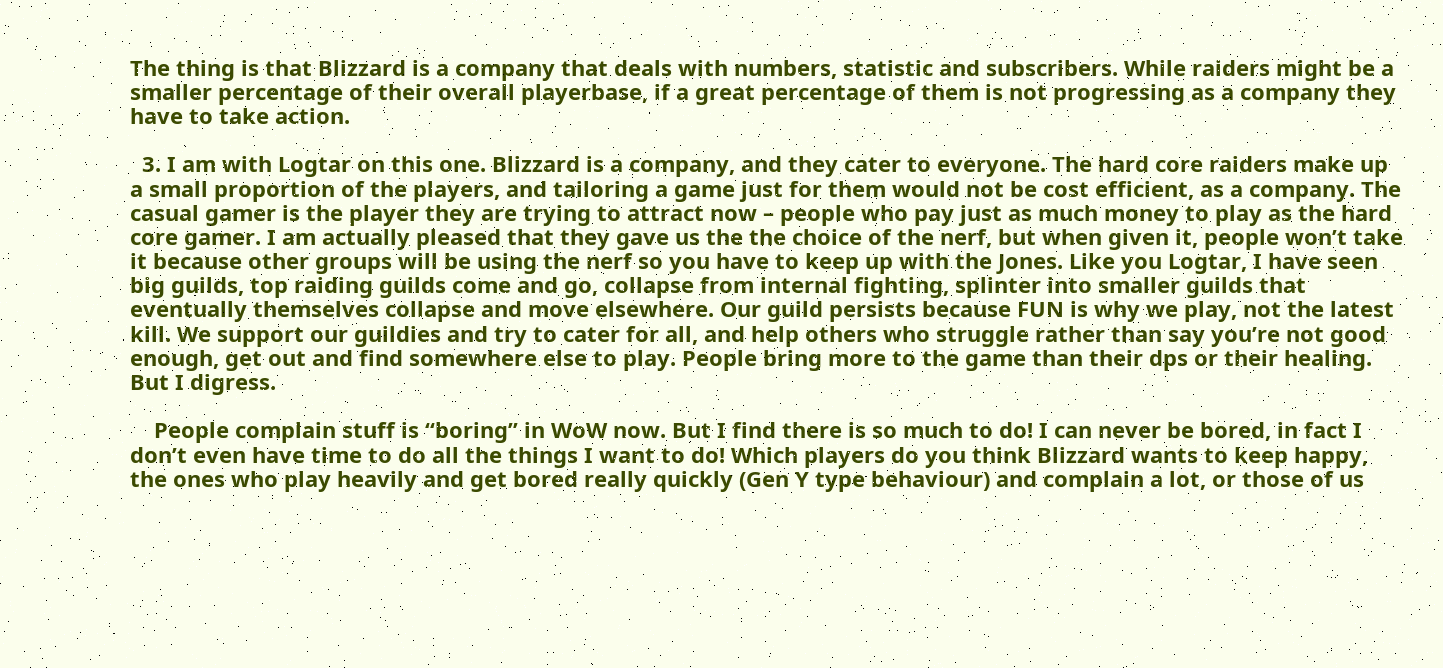The thing is that Blizzard is a company that deals with numbers, statistic and subscribers. While raiders might be a smaller percentage of their overall playerbase, if a great percentage of them is not progressing as a company they have to take action.

  3. I am with Logtar on this one. Blizzard is a company, and they cater to everyone. The hard core raiders make up a small proportion of the players, and tailoring a game just for them would not be cost efficient, as a company. The casual gamer is the player they are trying to attract now – people who pay just as much money to play as the hard core gamer. I am actually pleased that they gave us the the choice of the nerf, but when given it, people won’t take it because other groups will be using the nerf so you have to keep up with the Jones. Like you Logtar, I have seen big guilds, top raiding guilds come and go, collapse from internal fighting, splinter into smaller guilds that eventually themselves collapse and move elsewhere. Our guild persists because FUN is why we play, not the latest kill. We support our guildies and try to cater for all, and help others who struggle rather than say you’re not good enough, get out and find somewhere else to play. People bring more to the game than their dps or their healing. But I digress.

    People complain stuff is “boring” in WoW now. But I find there is so much to do! I can never be bored, in fact I don’t even have time to do all the things I want to do! Which players do you think Blizzard wants to keep happy, the ones who play heavily and get bored really quickly (Gen Y type behaviour) and complain a lot, or those of us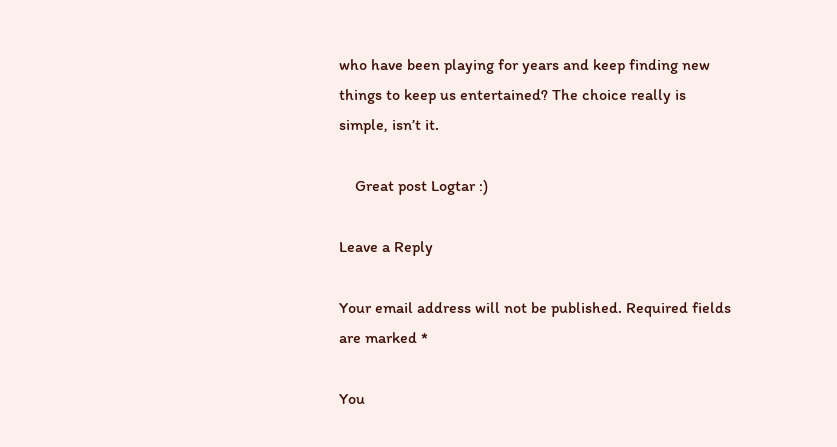who have been playing for years and keep finding new things to keep us entertained? The choice really is simple, isn’t it.

    Great post Logtar :)

Leave a Reply

Your email address will not be published. Required fields are marked *

You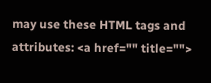may use these HTML tags and attributes: <a href="" title="">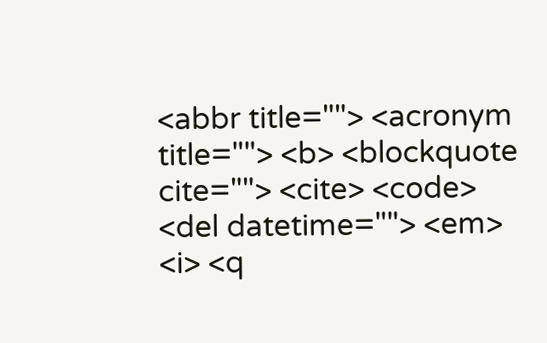<abbr title=""> <acronym title=""> <b> <blockquote cite=""> <cite> <code> <del datetime=""> <em> <i> <q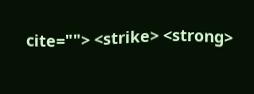cite=""> <strike> <strong>